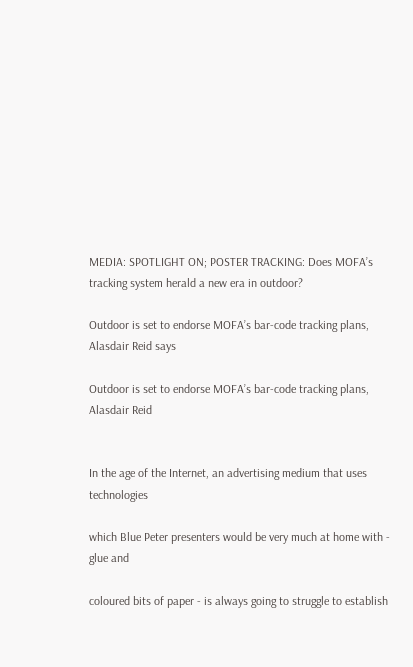MEDIA: SPOTLIGHT ON; POSTER TRACKING: Does MOFA’s tracking system herald a new era in outdoor?

Outdoor is set to endorse MOFA’s bar-code tracking plans, Alasdair Reid says

Outdoor is set to endorse MOFA’s bar-code tracking plans, Alasdair Reid


In the age of the Internet, an advertising medium that uses technologies

which Blue Peter presenters would be very much at home with - glue and

coloured bits of paper - is always going to struggle to establish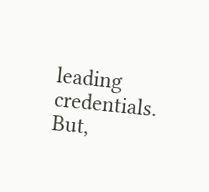leading credentials. But,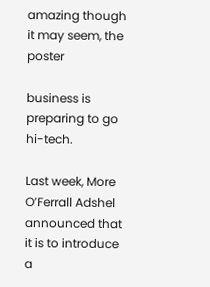amazing though it may seem, the poster

business is preparing to go hi-tech.

Last week, More O’Ferrall Adshel announced that it is to introduce a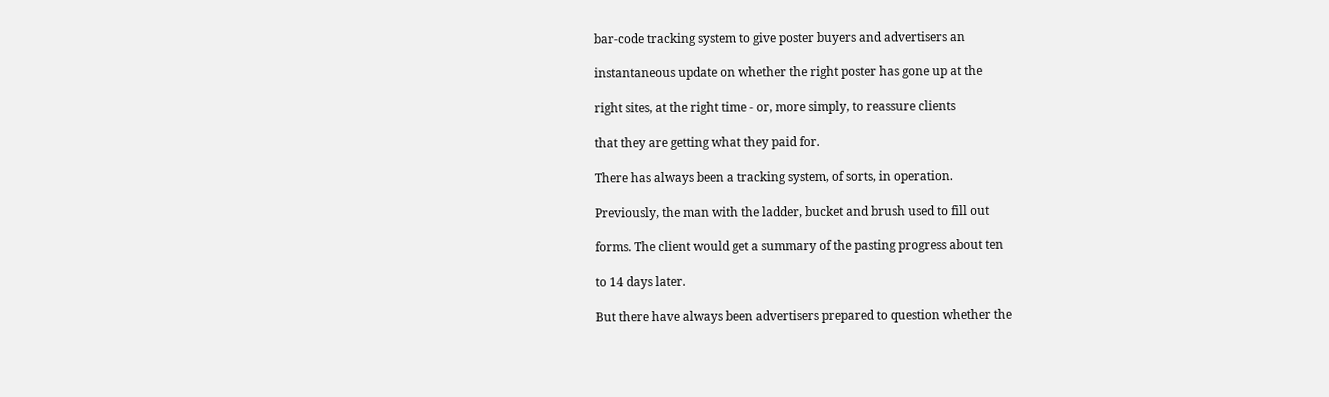bar-code tracking system to give poster buyers and advertisers an

instantaneous update on whether the right poster has gone up at the

right sites, at the right time - or, more simply, to reassure clients

that they are getting what they paid for.

There has always been a tracking system, of sorts, in operation.

Previously, the man with the ladder, bucket and brush used to fill out

forms. The client would get a summary of the pasting progress about ten

to 14 days later.

But there have always been advertisers prepared to question whether the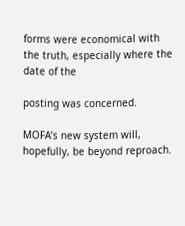forms were economical with the truth, especially where the date of the

posting was concerned.

MOFA’s new system will, hopefully, be beyond reproach.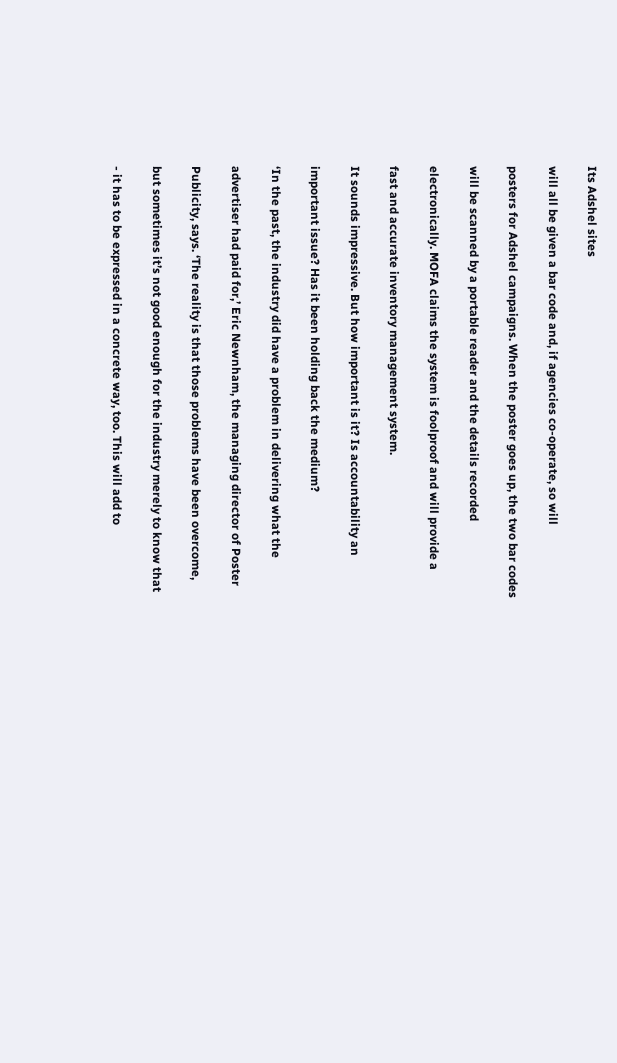Its Adshel sites

will all be given a bar code and, if agencies co-operate, so will

posters for Adshel campaigns. When the poster goes up, the two bar codes

will be scanned by a portable reader and the details recorded

electronically. MOFA claims the system is foolproof and will provide a

fast and accurate inventory management system.

It sounds impressive. But how important is it? Is accountability an

important issue? Has it been holding back the medium?

‘In the past, the industry did have a problem in delivering what the

advertiser had paid for,’ Eric Newnham, the managing director of Poster

Publicity, says. ‘The reality is that those problems have been overcome,

but sometimes it’s not good enough for the industry merely to know that

- it has to be expressed in a concrete way, too. This will add to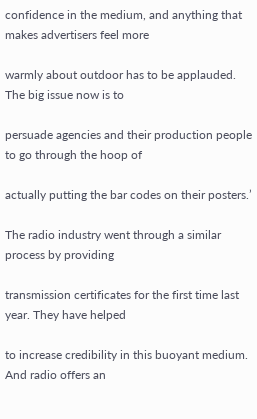confidence in the medium, and anything that makes advertisers feel more

warmly about outdoor has to be applauded. The big issue now is to

persuade agencies and their production people to go through the hoop of

actually putting the bar codes on their posters.’

The radio industry went through a similar process by providing

transmission certificates for the first time last year. They have helped

to increase credibility in this buoyant medium. And radio offers an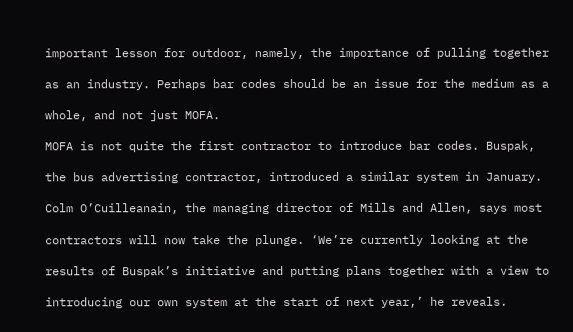important lesson for outdoor, namely, the importance of pulling together

as an industry. Perhaps bar codes should be an issue for the medium as a

whole, and not just MOFA.

MOFA is not quite the first contractor to introduce bar codes. Buspak,

the bus advertising contractor, introduced a similar system in January.

Colm O’Cuilleanain, the managing director of Mills and Allen, says most

contractors will now take the plunge. ‘We’re currently looking at the

results of Buspak’s initiative and putting plans together with a view to

introducing our own system at the start of next year,’ he reveals.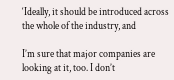‘Ideally, it should be introduced across the whole of the industry, and

I’m sure that major companies are looking at it, too. I don’t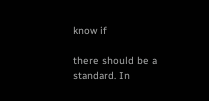know if

there should be a standard. In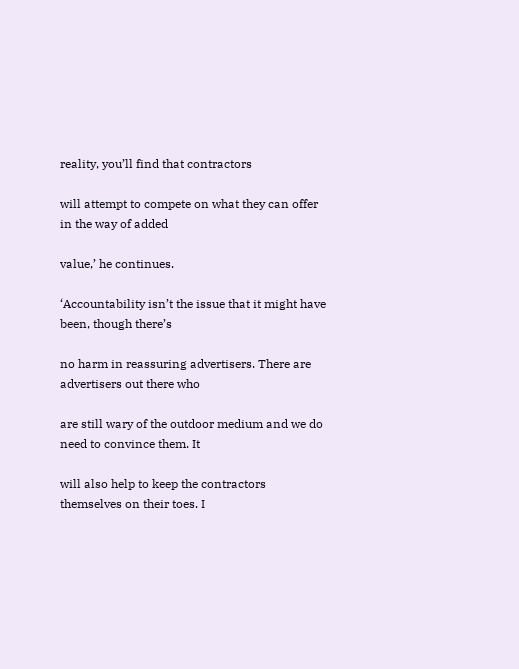reality, you’ll find that contractors

will attempt to compete on what they can offer in the way of added

value,’ he continues.

‘Accountability isn’t the issue that it might have been, though there’s

no harm in reassuring advertisers. There are advertisers out there who

are still wary of the outdoor medium and we do need to convince them. It

will also help to keep the contractors themselves on their toes. I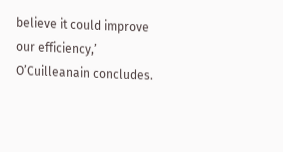believe it could improve our efficiency,’ O’Cuilleanain concludes.